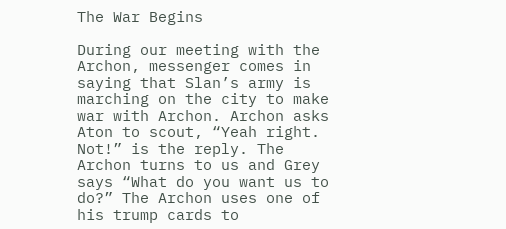The War Begins

During our meeting with the Archon, messenger comes in saying that Slan’s army is marching on the city to make war with Archon. Archon asks Aton to scout, “Yeah right. Not!” is the reply. The Archon turns to us and Grey says “What do you want us to do?” The Archon uses one of his trump cards to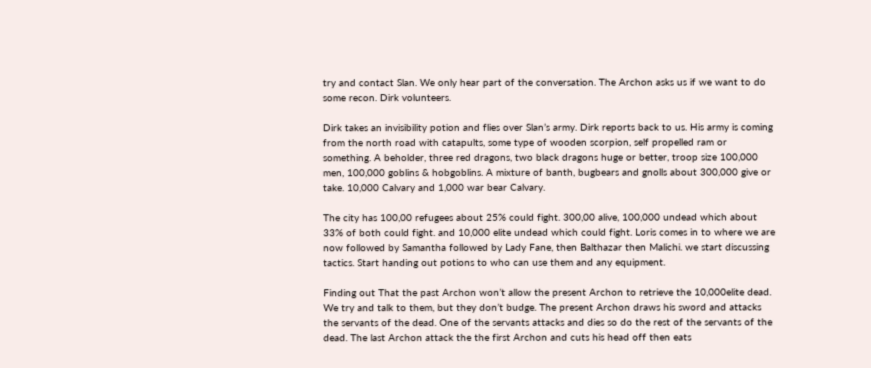try and contact Slan. We only hear part of the conversation. The Archon asks us if we want to do some recon. Dirk volunteers.

Dirk takes an invisibility potion and flies over Slan’s army. Dirk reports back to us. His army is coming from the north road with catapults, some type of wooden scorpion, self propelled ram or something. A beholder, three red dragons, two black dragons huge or better, troop size 100,000 men, 100,000 goblins & hobgoblins. A mixture of banth, bugbears and gnolls about 300,000 give or take. 10,000 Calvary and 1,000 war bear Calvary.

The city has 100,00 refugees about 25% could fight. 300,00 alive, 100,000 undead which about 33% of both could fight. and 10,000 elite undead which could fight. Loris comes in to where we are now followed by Samantha followed by Lady Fane, then Balthazar then Malichi. we start discussing tactics. Start handing out potions to who can use them and any equipment.

Finding out That the past Archon won’t allow the present Archon to retrieve the 10,000elite dead. We try and talk to them, but they don’t budge. The present Archon draws his sword and attacks the servants of the dead. One of the servants attacks and dies so do the rest of the servants of the dead. The last Archon attack the the first Archon and cuts his head off then eats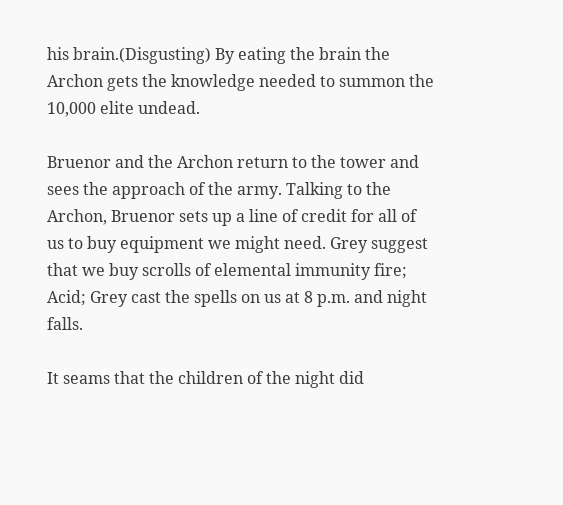his brain.(Disgusting) By eating the brain the Archon gets the knowledge needed to summon the 10,000 elite undead.

Bruenor and the Archon return to the tower and sees the approach of the army. Talking to the Archon, Bruenor sets up a line of credit for all of us to buy equipment we might need. Grey suggest that we buy scrolls of elemental immunity fire; Acid; Grey cast the spells on us at 8 p.m. and night falls.

It seams that the children of the night did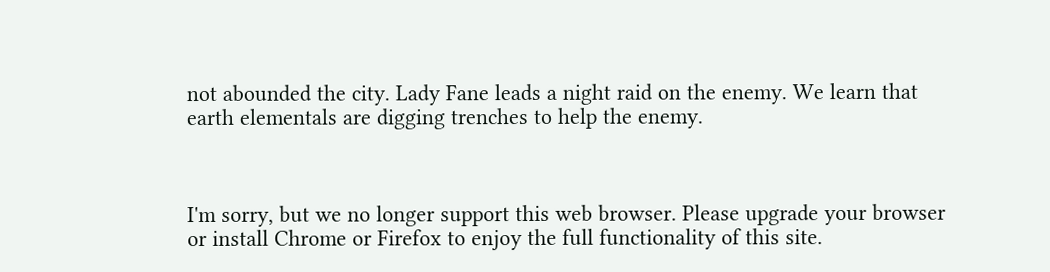not abounded the city. Lady Fane leads a night raid on the enemy. We learn that earth elementals are digging trenches to help the enemy.



I'm sorry, but we no longer support this web browser. Please upgrade your browser or install Chrome or Firefox to enjoy the full functionality of this site.